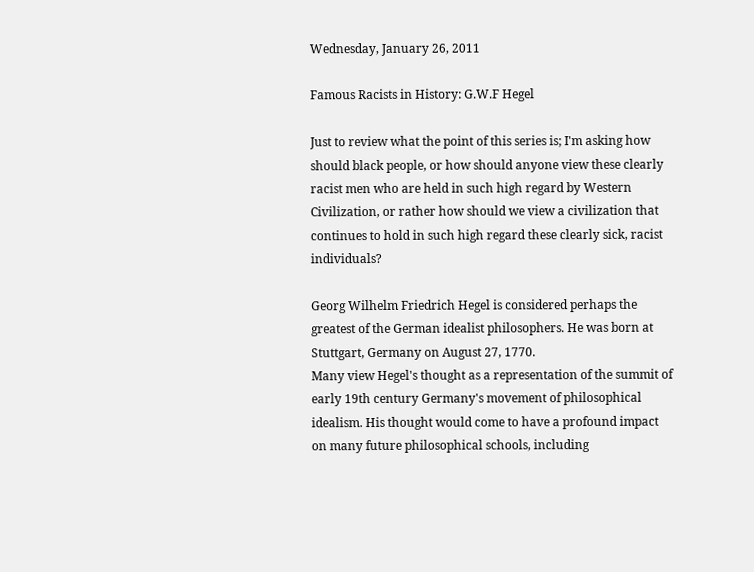Wednesday, January 26, 2011

Famous Racists in History: G.W.F Hegel

Just to review what the point of this series is; I'm asking how should black people, or how should anyone view these clearly racist men who are held in such high regard by Western Civilization, or rather how should we view a civilization that continues to hold in such high regard these clearly sick, racist individuals?

Georg Wilhelm Friedrich Hegel is considered perhaps the greatest of the German idealist philosophers. He was born at Stuttgart, Germany on August 27, 1770.
Many view Hegel's thought as a representation of the summit of early 19th century Germany's movement of philosophical idealism. His thought would come to have a profound impact on many future philosophical schools, including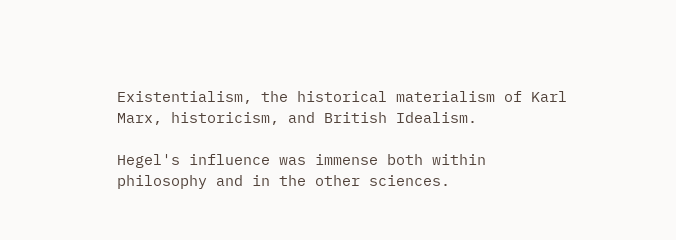Existentialism, the historical materialism of Karl Marx, historicism, and British Idealism.

Hegel's influence was immense both within philosophy and in the other sciences.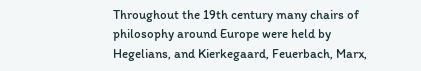Throughout the 19th century many chairs of philosophy around Europe were held by Hegelians, and Kierkegaard, Feuerbach, Marx,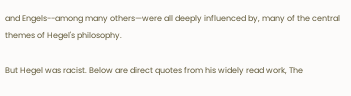and Engels--among many others—were all deeply influenced by, many of the central themes of Hegel's philosophy.

But Hegel was racist. Below are direct quotes from his widely read work, The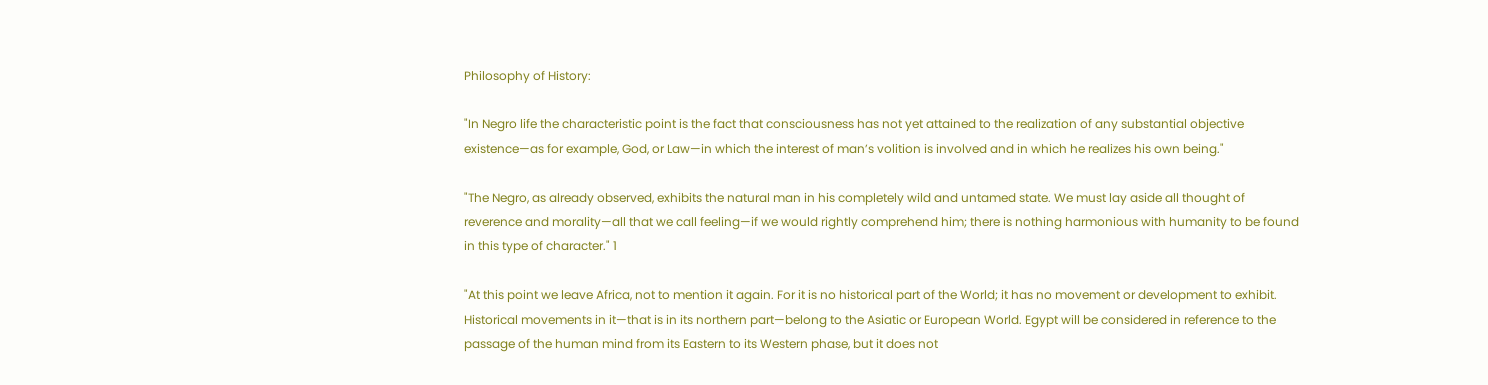Philosophy of History:

"In Negro life the characteristic point is the fact that consciousness has not yet attained to the realization of any substantial objective existence—as for example, God, or Law—in which the interest of man’s volition is involved and in which he realizes his own being."

"The Negro, as already observed, exhibits the natural man in his completely wild and untamed state. We must lay aside all thought of reverence and morality—all that we call feeling—if we would rightly comprehend him; there is nothing harmonious with humanity to be found in this type of character." 1

"At this point we leave Africa, not to mention it again. For it is no historical part of the World; it has no movement or development to exhibit. Historical movements in it—that is in its northern part—belong to the Asiatic or European World. Egypt will be considered in reference to the passage of the human mind from its Eastern to its Western phase, but it does not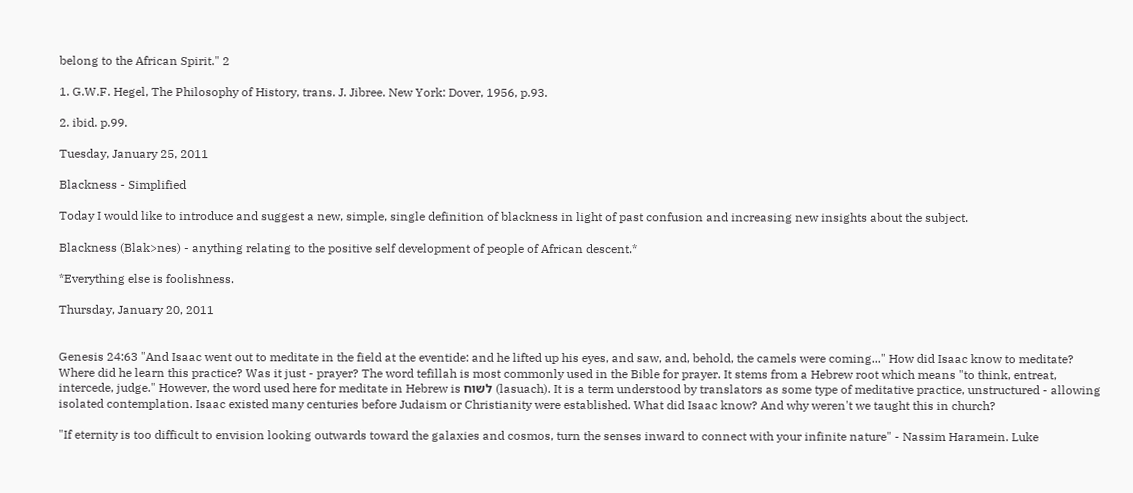belong to the African Spirit." 2

1. G.W.F. Hegel, The Philosophy of History, trans. J. Jibree. New York: Dover, 1956, p.93.

2. ibid. p.99.

Tuesday, January 25, 2011

Blackness - Simplified

Today I would like to introduce and suggest a new, simple, single definition of blackness in light of past confusion and increasing new insights about the subject.

Blackness (Blak>nes) - anything relating to the positive self development of people of African descent.*

*Everything else is foolishness.

Thursday, January 20, 2011


Genesis 24:63 "And Isaac went out to meditate in the field at the eventide: and he lifted up his eyes, and saw, and, behold, the camels were coming..." How did Isaac know to meditate? Where did he learn this practice? Was it just - prayer? The word tefillah is most commonly used in the Bible for prayer. It stems from a Hebrew root which means "to think, entreat, intercede, judge." However, the word used here for meditate in Hebrew is לשוח (lasuach). It is a term understood by translators as some type of meditative practice, unstructured - allowing isolated contemplation. Isaac existed many centuries before Judaism or Christianity were established. What did Isaac know? And why weren't we taught this in church?

"If eternity is too difficult to envision looking outwards toward the galaxies and cosmos, turn the senses inward to connect with your infinite nature" - Nassim Haramein. Luke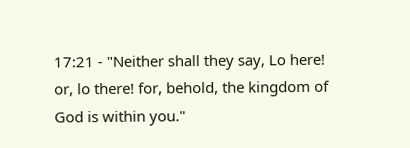17:21 - "Neither shall they say, Lo here! or, lo there! for, behold, the kingdom of God is within you."